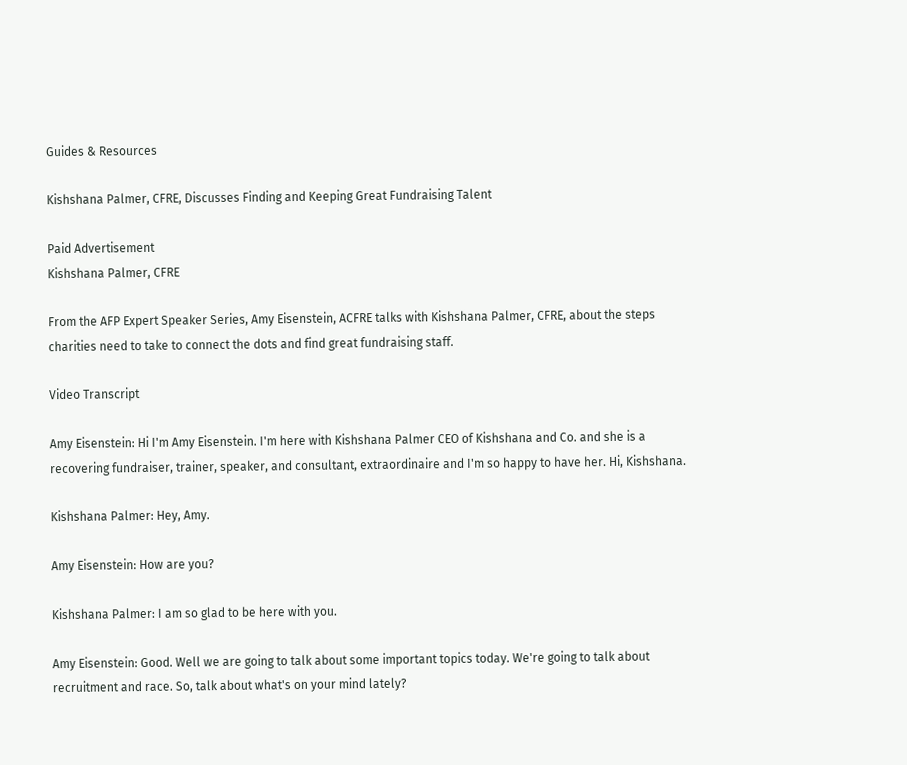Guides & Resources

Kishshana Palmer, CFRE, Discusses Finding and Keeping Great Fundraising Talent

Paid Advertisement
Kishshana Palmer, CFRE

From the AFP Expert Speaker Series, Amy Eisenstein, ACFRE talks with Kishshana Palmer, CFRE, about the steps charities need to take to connect the dots and find great fundraising staff.

Video Transcript

Amy Eisenstein: Hi I'm Amy Eisenstein. I'm here with Kishshana Palmer CEO of Kishshana and Co. and she is a recovering fundraiser, trainer, speaker, and consultant, extraordinaire and I'm so happy to have her. Hi, Kishshana.

Kishshana Palmer: Hey, Amy.

Amy Eisenstein: How are you?

Kishshana Palmer: I am so glad to be here with you.

Amy Eisenstein: Good. Well we are going to talk about some important topics today. We're going to talk about recruitment and race. So, talk about what's on your mind lately?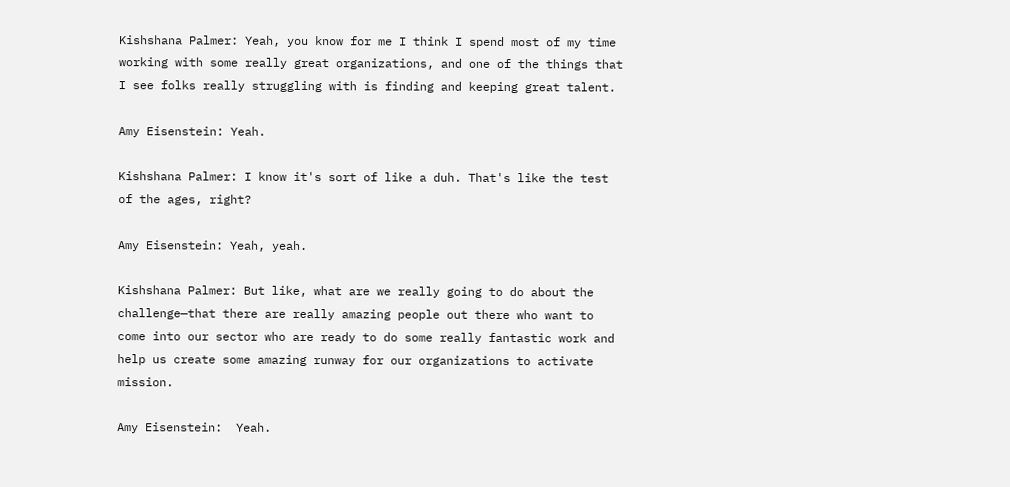Kishshana Palmer: Yeah, you know for me I think I spend most of my time working with some really great organizations, and one of the things that I see folks really struggling with is finding and keeping great talent.

Amy Eisenstein: Yeah.

Kishshana Palmer: I know it's sort of like a duh. That's like the test of the ages, right?

Amy Eisenstein: Yeah, yeah.

Kishshana Palmer: But like, what are we really going to do about the challenge—that there are really amazing people out there who want to come into our sector who are ready to do some really fantastic work and help us create some amazing runway for our organizations to activate mission.

Amy Eisenstein:  Yeah.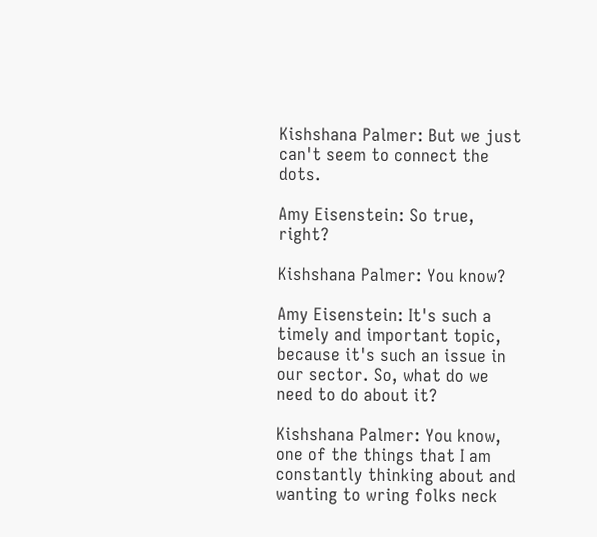Kishshana Palmer: But we just can't seem to connect the dots.

Amy Eisenstein: So true, right?

Kishshana Palmer: You know?

Amy Eisenstein: It's such a timely and important topic, because it's such an issue in our sector. So, what do we need to do about it?

Kishshana Palmer: You know, one of the things that I am constantly thinking about and wanting to wring folks neck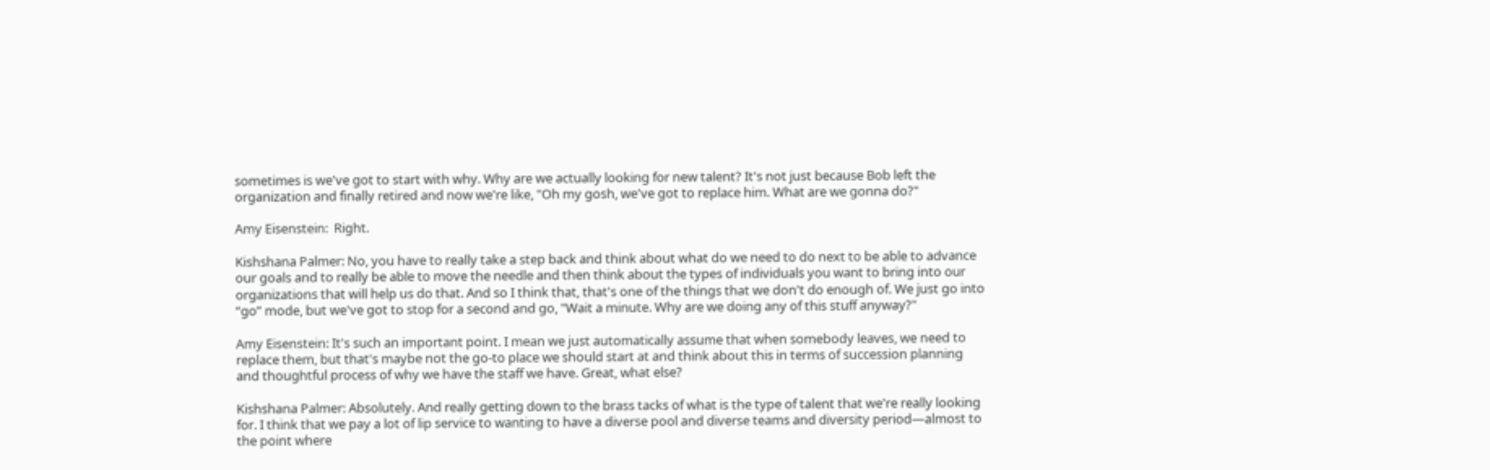sometimes is we've got to start with why. Why are we actually looking for new talent? It's not just because Bob left the organization and finally retired and now we're like, "Oh my gosh, we've got to replace him. What are we gonna do?"

Amy Eisenstein:  Right.

Kishshana Palmer: No, you have to really take a step back and think about what do we need to do next to be able to advance our goals and to really be able to move the needle and then think about the types of individuals you want to bring into our organizations that will help us do that. And so I think that, that's one of the things that we don't do enough of. We just go into “go” mode, but we've got to stop for a second and go, "Wait a minute. Why are we doing any of this stuff anyway?"

Amy Eisenstein: It's such an important point. I mean we just automatically assume that when somebody leaves, we need to replace them, but that's maybe not the go-to place we should start at and think about this in terms of succession planning and thoughtful process of why we have the staff we have. Great, what else?

Kishshana Palmer: Absolutely. And really getting down to the brass tacks of what is the type of talent that we're really looking for. I think that we pay a lot of lip service to wanting to have a diverse pool and diverse teams and diversity period—almost to the point where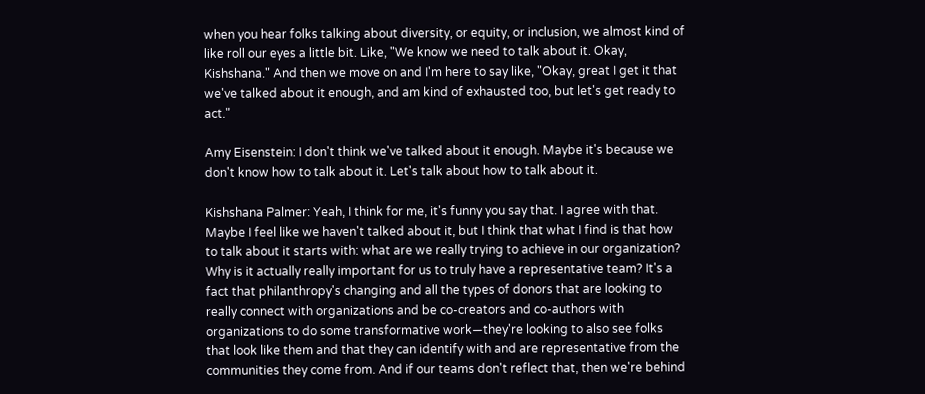when you hear folks talking about diversity, or equity, or inclusion, we almost kind of like roll our eyes a little bit. Like, "We know we need to talk about it. Okay, Kishshana." And then we move on and I'm here to say like, "Okay, great I get it that we've talked about it enough, and am kind of exhausted too, but let's get ready to act."

Amy Eisenstein: I don't think we've talked about it enough. Maybe it's because we don't know how to talk about it. Let's talk about how to talk about it.

Kishshana Palmer: Yeah, I think for me, it's funny you say that. I agree with that. Maybe I feel like we haven't talked about it, but I think that what I find is that how to talk about it starts with: what are we really trying to achieve in our organization? Why is it actually really important for us to truly have a representative team? It's a fact that philanthropy's changing and all the types of donors that are looking to really connect with organizations and be co-creators and co-authors with organizations to do some transformative work—they're looking to also see folks that look like them and that they can identify with and are representative from the communities they come from. And if our teams don't reflect that, then we're behind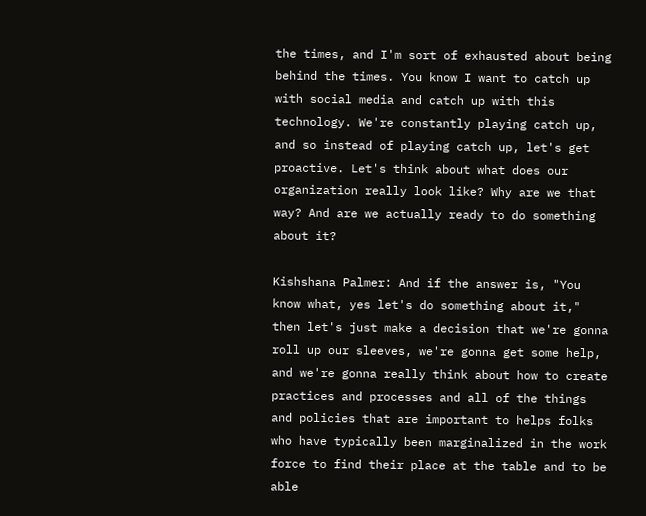the times, and I'm sort of exhausted about being behind the times. You know I want to catch up with social media and catch up with this technology. We're constantly playing catch up, and so instead of playing catch up, let's get proactive. Let's think about what does our organization really look like? Why are we that way? And are we actually ready to do something about it?

Kishshana Palmer: And if the answer is, "You know what, yes let's do something about it," then let's just make a decision that we're gonna roll up our sleeves, we're gonna get some help, and we're gonna really think about how to create practices and processes and all of the things and policies that are important to helps folks who have typically been marginalized in the work force to find their place at the table and to be able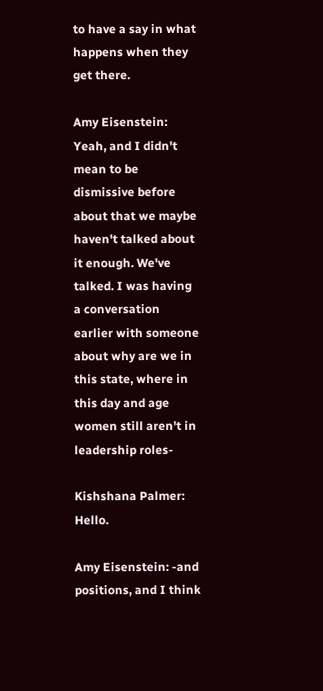to have a say in what happens when they get there.

Amy Eisenstein:  Yeah, and I didn't mean to be dismissive before about that we maybe haven't talked about it enough. We've talked. I was having a conversation earlier with someone about why are we in this state, where in this day and age women still aren't in leadership roles-

Kishshana Palmer: Hello.

Amy Eisenstein: -and positions, and I think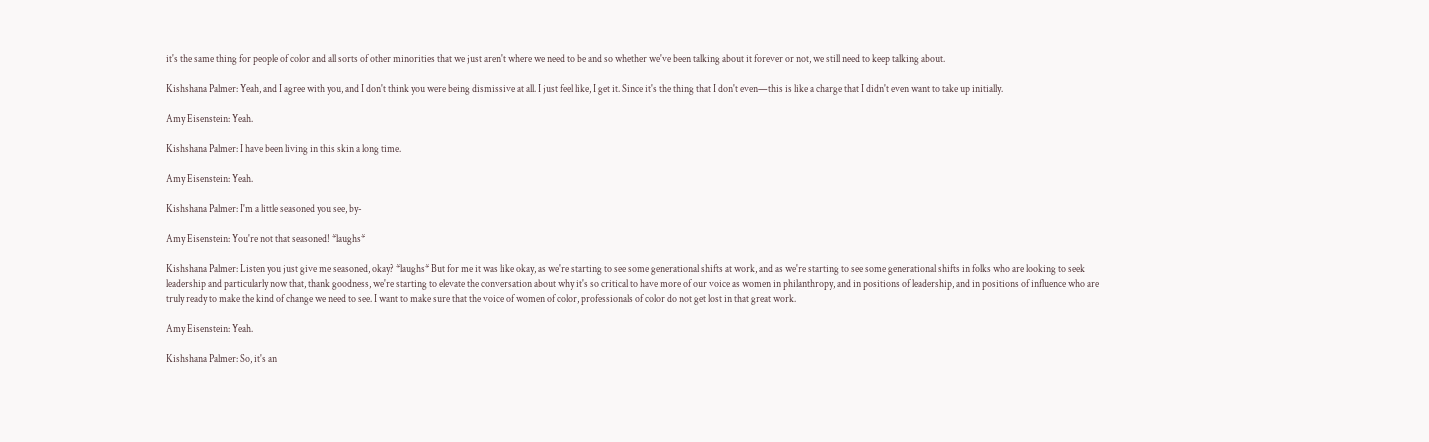it's the same thing for people of color and all sorts of other minorities that we just aren't where we need to be and so whether we've been talking about it forever or not, we still need to keep talking about.

Kishshana Palmer: Yeah, and I agree with you, and I don't think you were being dismissive at all. I just feel like, I get it. Since it's the thing that I don't even—this is like a charge that I didn't even want to take up initially.

Amy Eisenstein: Yeah.

Kishshana Palmer: I have been living in this skin a long time.

Amy Eisenstein: Yeah.

Kishshana Palmer: I'm a little seasoned you see, by-

Amy Eisenstein: You're not that seasoned! *laughs*

Kishshana Palmer: Listen you just give me seasoned, okay? *laughs* But for me it was like okay, as we're starting to see some generational shifts at work, and as we're starting to see some generational shifts in folks who are looking to seek leadership and particularly now that, thank goodness, we're starting to elevate the conversation about why it's so critical to have more of our voice as women in philanthropy, and in positions of leadership, and in positions of influence who are truly ready to make the kind of change we need to see. I want to make sure that the voice of women of color, professionals of color do not get lost in that great work.

Amy Eisenstein: Yeah.

Kishshana Palmer: So, it's an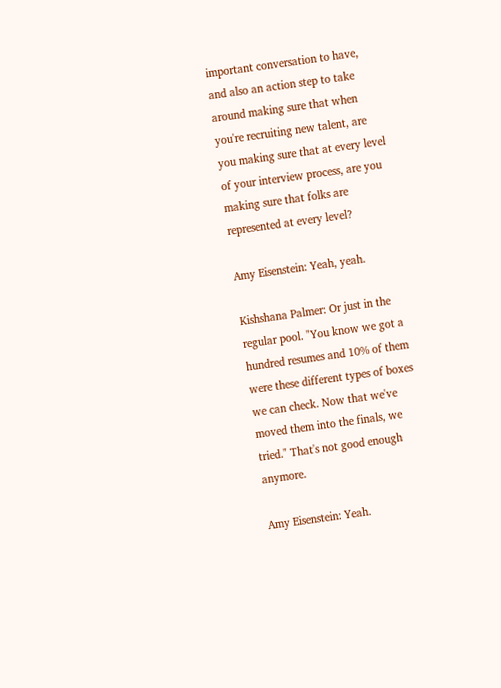important conversation to have, and also an action step to take around making sure that when you're recruiting new talent, are you making sure that at every level of your interview process, are you making sure that folks are represented at every level?

Amy Eisenstein: Yeah, yeah.

Kishshana Palmer: Or just in the regular pool. "You know we got a hundred resumes and 10% of them were these different types of boxes we can check. Now that we've moved them into the finals, we tried." That's not good enough anymore.

Amy Eisenstein: Yeah.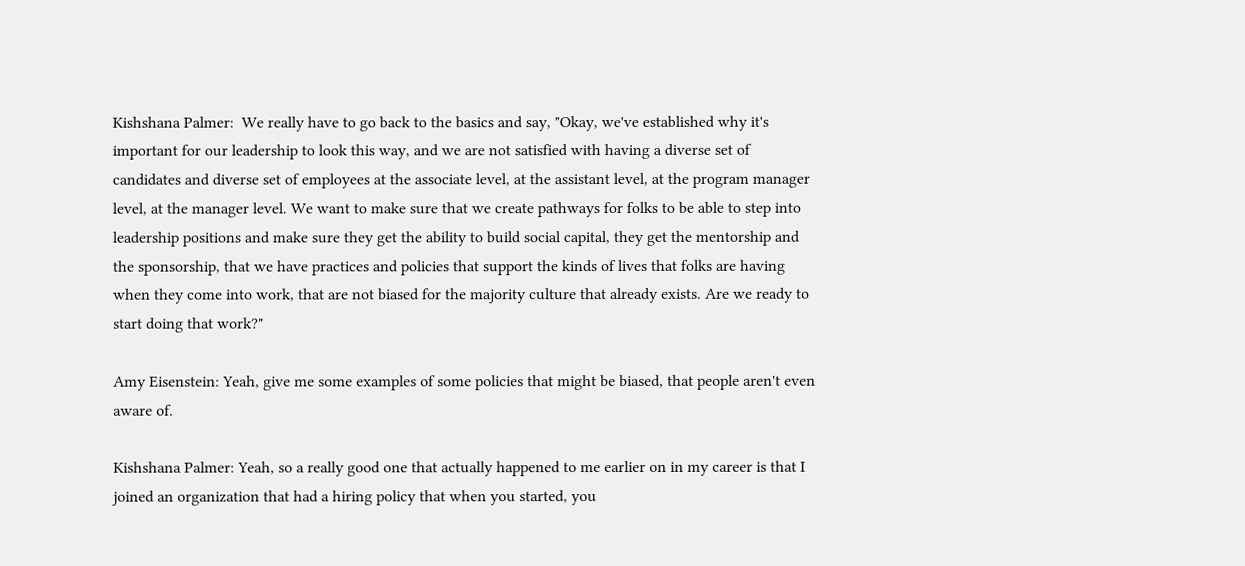Kishshana Palmer:  We really have to go back to the basics and say, "Okay, we've established why it's important for our leadership to look this way, and we are not satisfied with having a diverse set of candidates and diverse set of employees at the associate level, at the assistant level, at the program manager level, at the manager level. We want to make sure that we create pathways for folks to be able to step into leadership positions and make sure they get the ability to build social capital, they get the mentorship and the sponsorship, that we have practices and policies that support the kinds of lives that folks are having when they come into work, that are not biased for the majority culture that already exists. Are we ready to start doing that work?"

Amy Eisenstein: Yeah, give me some examples of some policies that might be biased, that people aren't even aware of.

Kishshana Palmer: Yeah, so a really good one that actually happened to me earlier on in my career is that I joined an organization that had a hiring policy that when you started, you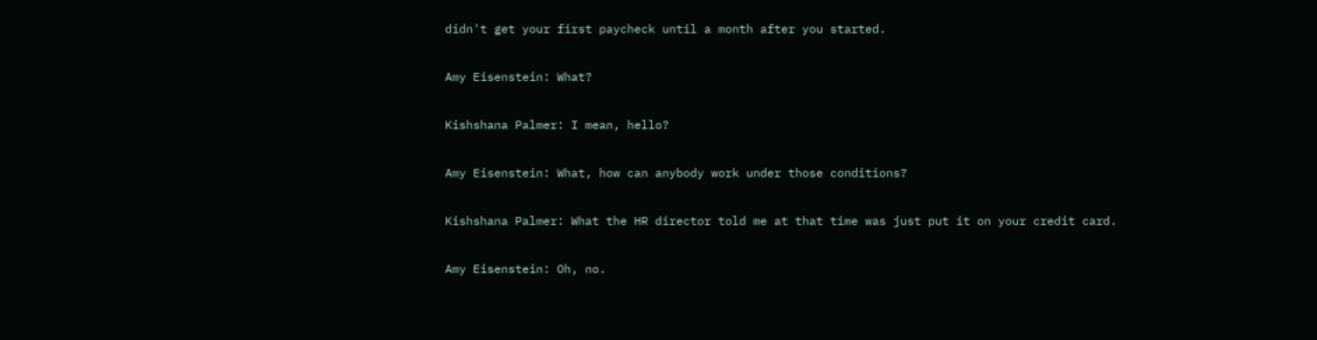didn't get your first paycheck until a month after you started.

Amy Eisenstein: What?

Kishshana Palmer: I mean, hello?

Amy Eisenstein: What, how can anybody work under those conditions?

Kishshana Palmer: What the HR director told me at that time was just put it on your credit card.

Amy Eisenstein: Oh, no.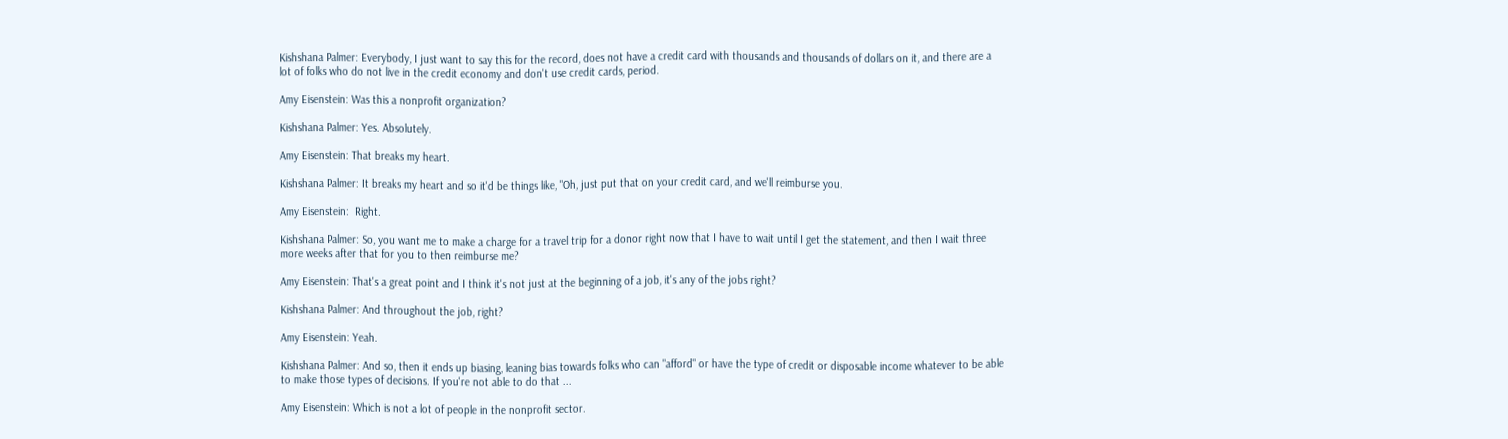Kishshana Palmer: Everybody, I just want to say this for the record, does not have a credit card with thousands and thousands of dollars on it, and there are a lot of folks who do not live in the credit economy and don't use credit cards, period.

Amy Eisenstein: Was this a nonprofit organization?

Kishshana Palmer: Yes. Absolutely.

Amy Eisenstein: That breaks my heart.

Kishshana Palmer: It breaks my heart and so it'd be things like, "Oh, just put that on your credit card, and we'll reimburse you.

Amy Eisenstein:  Right.

Kishshana Palmer: So, you want me to make a charge for a travel trip for a donor right now that I have to wait until I get the statement, and then I wait three more weeks after that for you to then reimburse me?

Amy Eisenstein: That's a great point and I think it's not just at the beginning of a job, it's any of the jobs right?

Kishshana Palmer: And throughout the job, right?

Amy Eisenstein: Yeah.

Kishshana Palmer: And so, then it ends up biasing, leaning bias towards folks who can "afford" or have the type of credit or disposable income whatever to be able to make those types of decisions. If you're not able to do that ...

Amy Eisenstein: Which is not a lot of people in the nonprofit sector.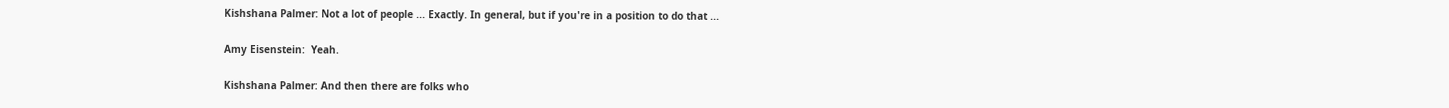Kishshana Palmer: Not a lot of people ... Exactly. In general, but if you're in a position to do that ...

Amy Eisenstein:  Yeah.

Kishshana Palmer: And then there are folks who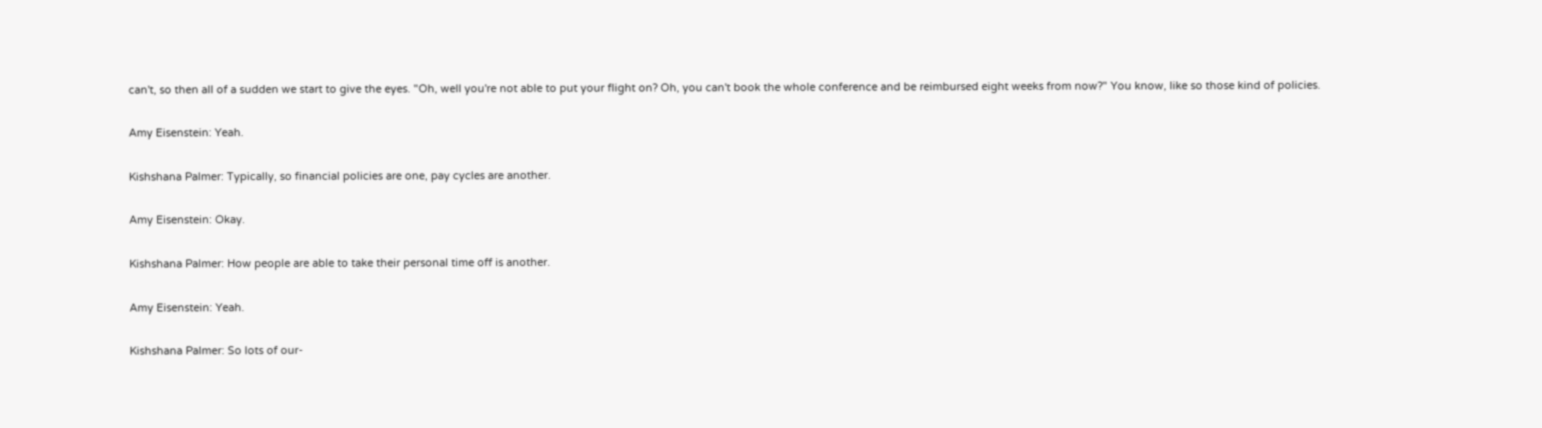can't, so then all of a sudden we start to give the eyes. "Oh, well you're not able to put your flight on? Oh, you can't book the whole conference and be reimbursed eight weeks from now?" You know, like so those kind of policies.

Amy Eisenstein: Yeah.

Kishshana Palmer: Typically, so financial policies are one, pay cycles are another.

Amy Eisenstein: Okay.

Kishshana Palmer: How people are able to take their personal time off is another.

Amy Eisenstein: Yeah.

Kishshana Palmer: So lots of our-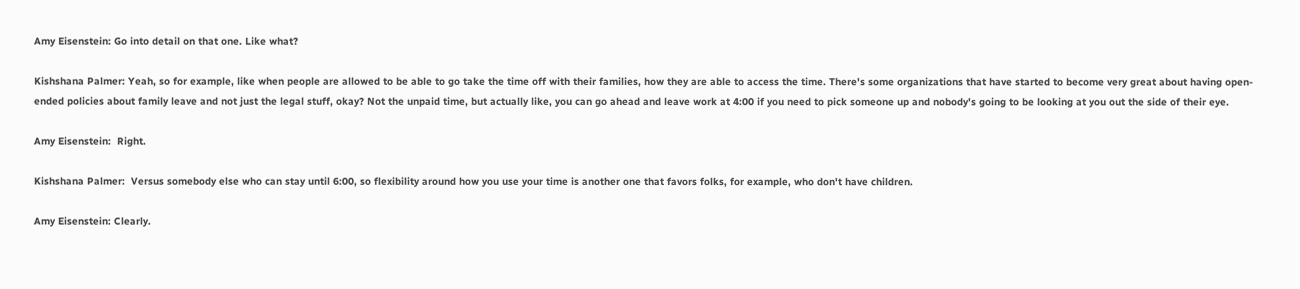Amy Eisenstein: Go into detail on that one. Like what?

Kishshana Palmer: Yeah, so for example, like when people are allowed to be able to go take the time off with their families, how they are able to access the time. There's some organizations that have started to become very great about having open-ended policies about family leave and not just the legal stuff, okay? Not the unpaid time, but actually like, you can go ahead and leave work at 4:00 if you need to pick someone up and nobody's going to be looking at you out the side of their eye.

Amy Eisenstein:  Right.

Kishshana Palmer:  Versus somebody else who can stay until 6:00, so flexibility around how you use your time is another one that favors folks, for example, who don't have children.

Amy Eisenstein: Clearly.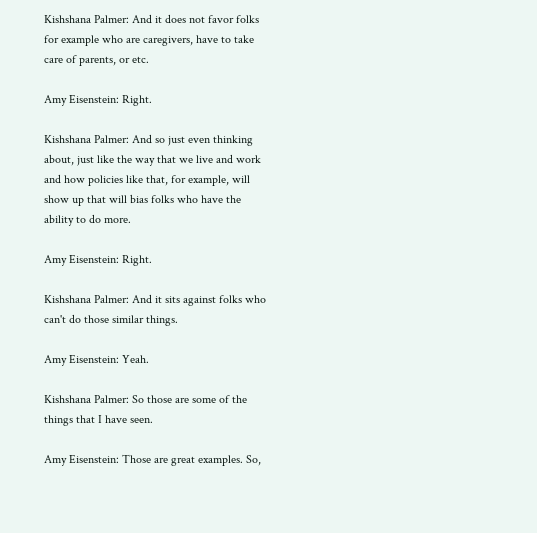Kishshana Palmer: And it does not favor folks for example who are caregivers, have to take care of parents, or etc.

Amy Eisenstein: Right.

Kishshana Palmer: And so just even thinking about, just like the way that we live and work and how policies like that, for example, will show up that will bias folks who have the ability to do more.

Amy Eisenstein: Right.

Kishshana Palmer: And it sits against folks who can't do those similar things.

Amy Eisenstein: Yeah.

Kishshana Palmer: So those are some of the things that I have seen.

Amy Eisenstein: Those are great examples. So,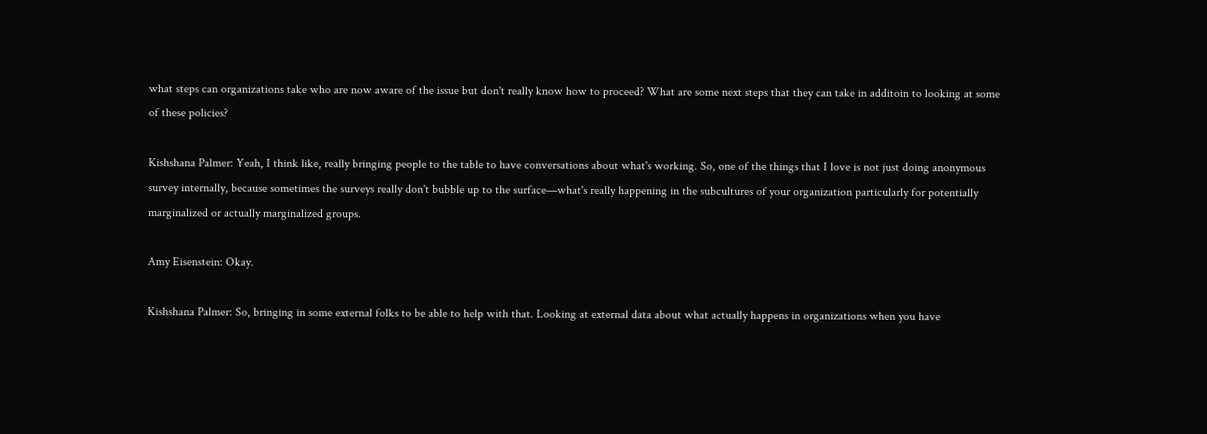what steps can organizations take who are now aware of the issue but don't really know how to proceed? What are some next steps that they can take in additoin to looking at some of these policies?

Kishshana Palmer: Yeah, I think like, really bringing people to the table to have conversations about what's working. So, one of the things that I love is not just doing anonymous survey internally, because sometimes the surveys really don't bubble up to the surface—what's really happening in the subcultures of your organization particularly for potentially marginalized or actually marginalized groups.

Amy Eisenstein: Okay.

Kishshana Palmer: So, bringing in some external folks to be able to help with that. Looking at external data about what actually happens in organizations when you have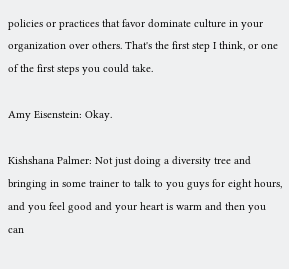policies or practices that favor dominate culture in your organization over others. That's the first step I think, or one of the first steps you could take.

Amy Eisenstein: Okay.

Kishshana Palmer: Not just doing a diversity tree and bringing in some trainer to talk to you guys for eight hours, and you feel good and your heart is warm and then you can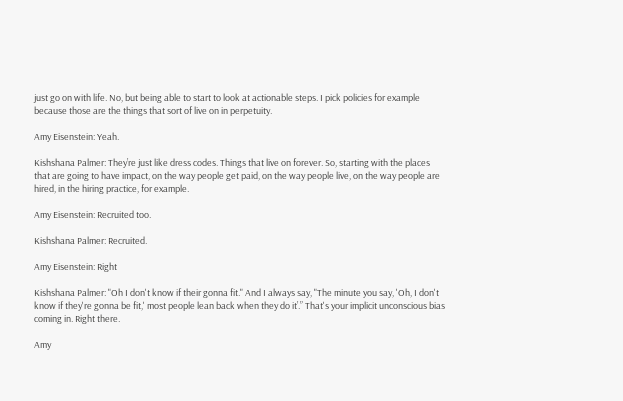just go on with life. No, but being able to start to look at actionable steps. I pick policies for example because those are the things that sort of live on in perpetuity.

Amy Eisenstein: Yeah.

Kishshana Palmer: They’re just like dress codes. Things that live on forever. So, starting with the places that are going to have impact, on the way people get paid, on the way people live, on the way people are hired, in the hiring practice, for example.

Amy Eisenstein: Recruited too.

Kishshana Palmer: Recruited.

Amy Eisenstein: Right

Kishshana Palmer: "Oh I don't know if their gonna fit." And I always say, "The minute you say, 'Oh, I don't know if they're gonna be fit,' most people lean back when they do it’.” That's your implicit unconscious bias coming in. Right there.

Amy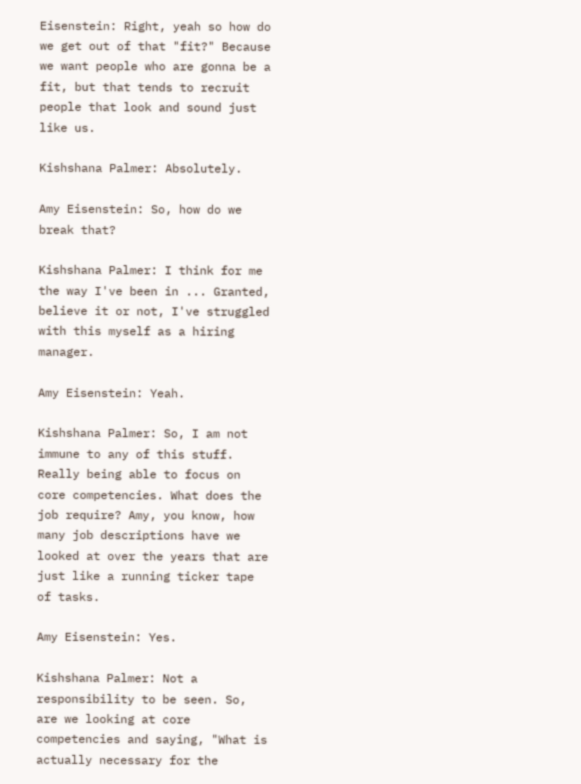Eisenstein: Right, yeah so how do we get out of that "fit?" Because we want people who are gonna be a fit, but that tends to recruit people that look and sound just like us.

Kishshana Palmer: Absolutely.

Amy Eisenstein: So, how do we break that?

Kishshana Palmer: I think for me the way I've been in ... Granted, believe it or not, I've struggled with this myself as a hiring manager.

Amy Eisenstein: Yeah.

Kishshana Palmer: So, I am not immune to any of this stuff. Really being able to focus on core competencies. What does the job require? Amy, you know, how many job descriptions have we looked at over the years that are just like a running ticker tape of tasks.

Amy Eisenstein: Yes.

Kishshana Palmer: Not a responsibility to be seen. So, are we looking at core competencies and saying, "What is actually necessary for the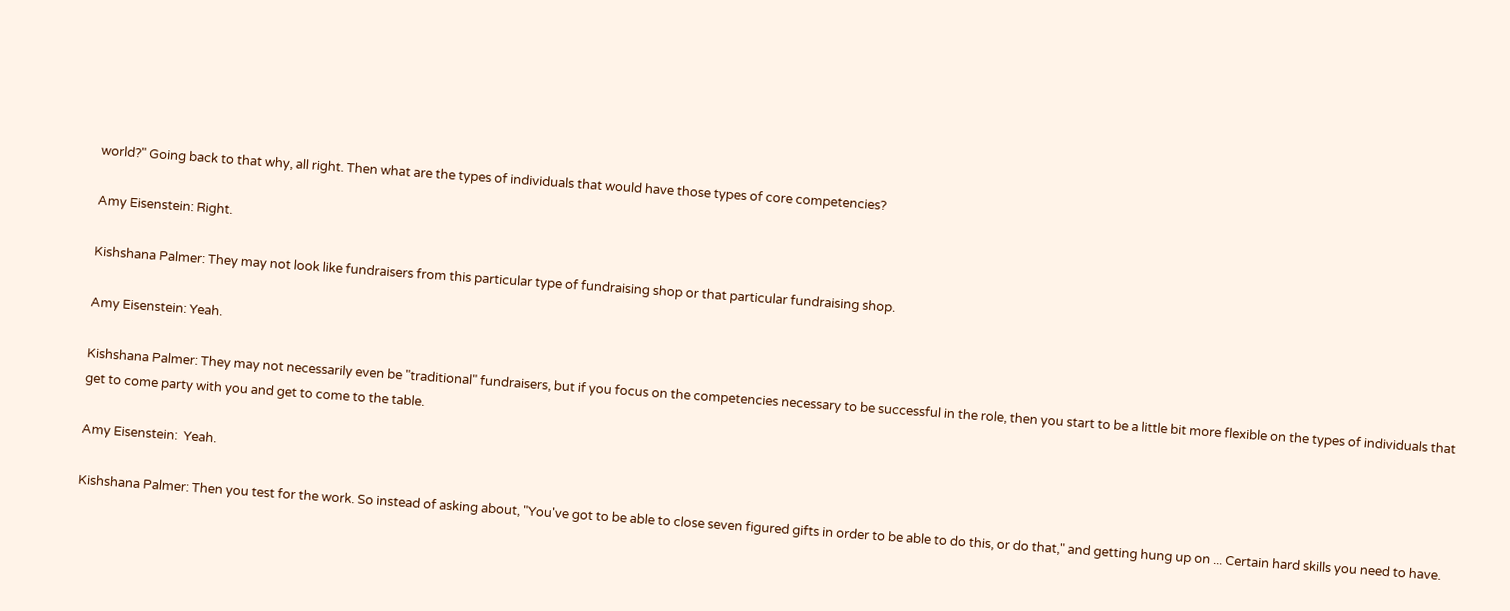world?" Going back to that why, all right. Then what are the types of individuals that would have those types of core competencies?

Amy Eisenstein: Right.

Kishshana Palmer: They may not look like fundraisers from this particular type of fundraising shop or that particular fundraising shop.

Amy Eisenstein: Yeah.

Kishshana Palmer: They may not necessarily even be "traditional" fundraisers, but if you focus on the competencies necessary to be successful in the role, then you start to be a little bit more flexible on the types of individuals that get to come party with you and get to come to the table.

Amy Eisenstein:  Yeah.

Kishshana Palmer: Then you test for the work. So instead of asking about, "You've got to be able to close seven figured gifts in order to be able to do this, or do that," and getting hung up on ... Certain hard skills you need to have.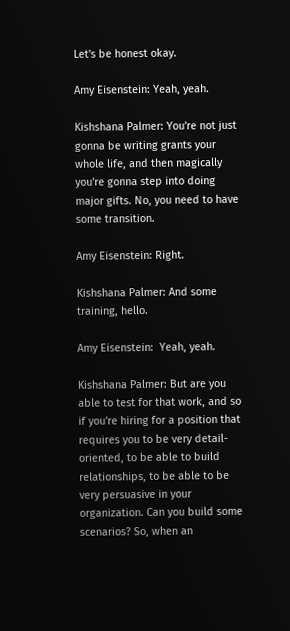Let's be honest okay.

Amy Eisenstein: Yeah, yeah.

Kishshana Palmer: You're not just gonna be writing grants your whole life, and then magically you're gonna step into doing major gifts. No, you need to have some transition.

Amy Eisenstein: Right.

Kishshana Palmer: And some training, hello.

Amy Eisenstein:  Yeah, yeah.

Kishshana Palmer: But are you able to test for that work, and so if you're hiring for a position that requires you to be very detail-oriented, to be able to build relationships, to be able to be very persuasive in your organization. Can you build some scenarios? So, when an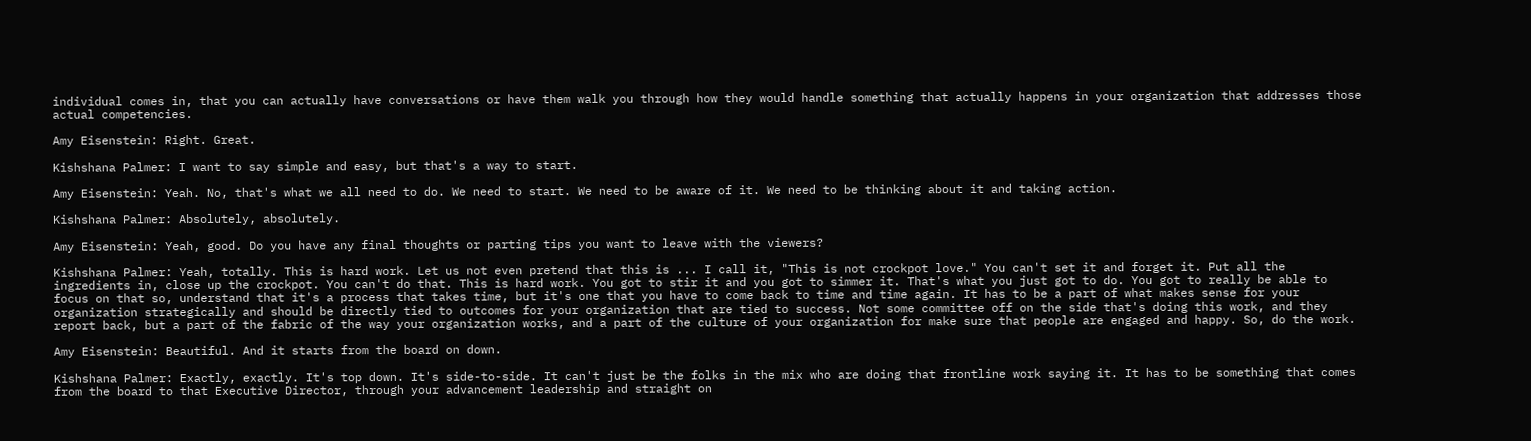individual comes in, that you can actually have conversations or have them walk you through how they would handle something that actually happens in your organization that addresses those actual competencies.

Amy Eisenstein: Right. Great.

Kishshana Palmer: I want to say simple and easy, but that's a way to start.

Amy Eisenstein: Yeah. No, that's what we all need to do. We need to start. We need to be aware of it. We need to be thinking about it and taking action.

Kishshana Palmer: Absolutely, absolutely.

Amy Eisenstein: Yeah, good. Do you have any final thoughts or parting tips you want to leave with the viewers?

Kishshana Palmer: Yeah, totally. This is hard work. Let us not even pretend that this is ... I call it, "This is not crockpot love." You can't set it and forget it. Put all the ingredients in, close up the crockpot. You can't do that. This is hard work. You got to stir it and you got to simmer it. That's what you just got to do. You got to really be able to focus on that so, understand that it's a process that takes time, but it's one that you have to come back to time and time again. It has to be a part of what makes sense for your organization strategically and should be directly tied to outcomes for your organization that are tied to success. Not some committee off on the side that's doing this work, and they report back, but a part of the fabric of the way your organization works, and a part of the culture of your organization for make sure that people are engaged and happy. So, do the work.

Amy Eisenstein: Beautiful. And it starts from the board on down.

Kishshana Palmer: Exactly, exactly. It's top down. It's side-to-side. It can't just be the folks in the mix who are doing that frontline work saying it. It has to be something that comes from the board to that Executive Director, through your advancement leadership and straight on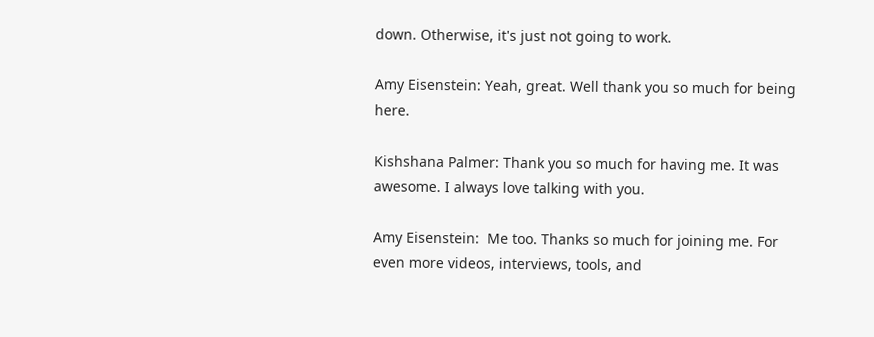down. Otherwise, it's just not going to work.

Amy Eisenstein: Yeah, great. Well thank you so much for being here.

Kishshana Palmer: Thank you so much for having me. It was awesome. I always love talking with you.

Amy Eisenstein:  Me too. Thanks so much for joining me. For even more videos, interviews, tools, and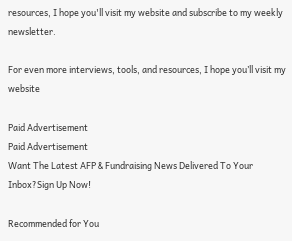resources, I hope you'll visit my website and subscribe to my weekly newsletter.

For even more interviews, tools, and resources, I hope you’ll visit my website

Paid Advertisement
Paid Advertisement
Want The Latest AFP & Fundraising News Delivered To Your Inbox?Sign Up Now!

Recommended for You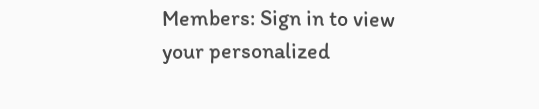Members: Sign in to view your personalized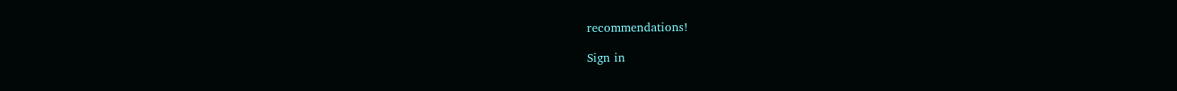recommendations!

Sign in